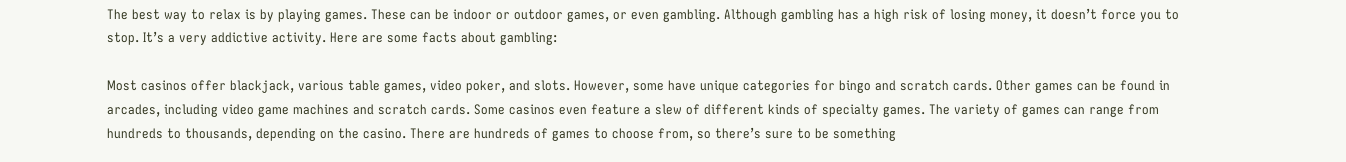The best way to relax is by playing games. These can be indoor or outdoor games, or even gambling. Although gambling has a high risk of losing money, it doesn’t force you to stop. It’s a very addictive activity. Here are some facts about gambling:

Most casinos offer blackjack, various table games, video poker, and slots. However, some have unique categories for bingo and scratch cards. Other games can be found in arcades, including video game machines and scratch cards. Some casinos even feature a slew of different kinds of specialty games. The variety of games can range from hundreds to thousands, depending on the casino. There are hundreds of games to choose from, so there’s sure to be something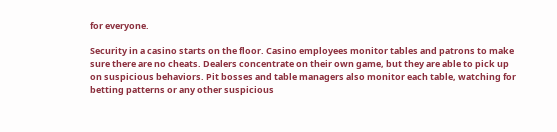for everyone.

Security in a casino starts on the floor. Casino employees monitor tables and patrons to make sure there are no cheats. Dealers concentrate on their own game, but they are able to pick up on suspicious behaviors. Pit bosses and table managers also monitor each table, watching for betting patterns or any other suspicious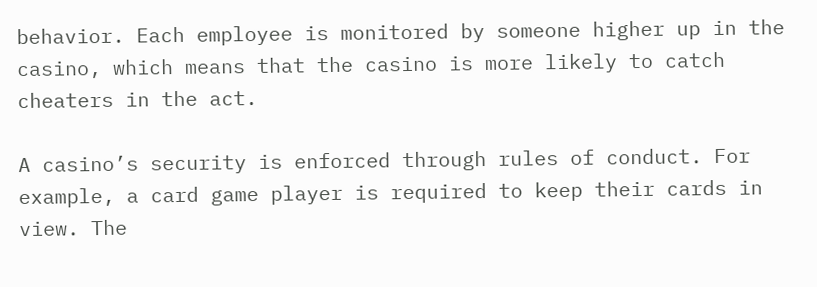behavior. Each employee is monitored by someone higher up in the casino, which means that the casino is more likely to catch cheaters in the act.

A casino’s security is enforced through rules of conduct. For example, a card game player is required to keep their cards in view. The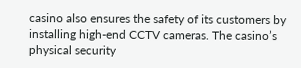casino also ensures the safety of its customers by installing high-end CCTV cameras. The casino’s physical security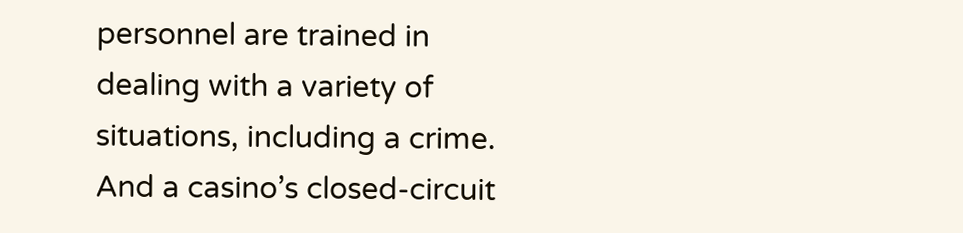personnel are trained in dealing with a variety of situations, including a crime. And a casino’s closed-circuit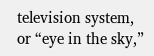television system, or “eye in the sky,”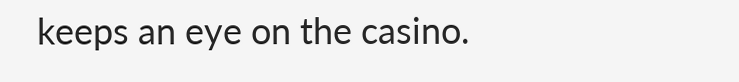keeps an eye on the casino.